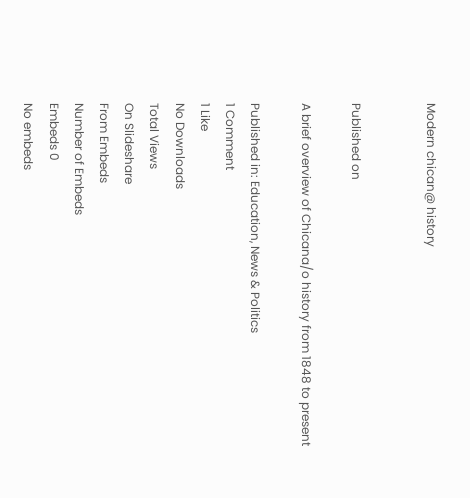Modern chican@ history


Published on

A brief overview of Chicana/o history from 1848 to present

Published in: Education, News & Politics
1 Comment
1 Like
No Downloads
Total Views
On Slideshare
From Embeds
Number of Embeds
Embeds 0
No embeds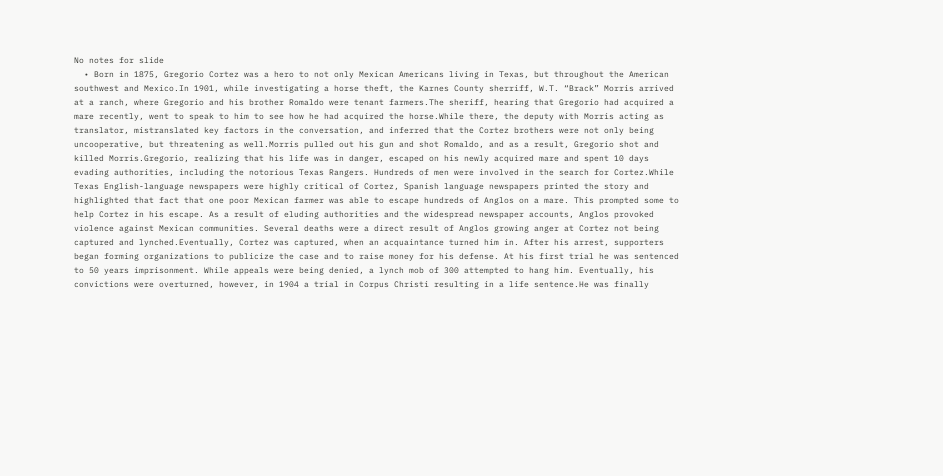No notes for slide
  • Born in 1875, Gregorio Cortez was a hero to not only Mexican Americans living in Texas, but throughout the American southwest and Mexico.In 1901, while investigating a horse theft, the Karnes County sherriff, W.T. “Brack” Morris arrived at a ranch, where Gregorio and his brother Romaldo were tenant farmers.The sheriff, hearing that Gregorio had acquired a mare recently, went to speak to him to see how he had acquired the horse.While there, the deputy with Morris acting as translator, mistranslated key factors in the conversation, and inferred that the Cortez brothers were not only being uncooperative, but threatening as well.Morris pulled out his gun and shot Romaldo, and as a result, Gregorio shot and killed Morris.Gregorio, realizing that his life was in danger, escaped on his newly acquired mare and spent 10 days evading authorities, including the notorious Texas Rangers. Hundreds of men were involved in the search for Cortez.While Texas English-language newspapers were highly critical of Cortez, Spanish language newspapers printed the story and highlighted that fact that one poor Mexican farmer was able to escape hundreds of Anglos on a mare. This prompted some to help Cortez in his escape. As a result of eluding authorities and the widespread newspaper accounts, Anglos provoked violence against Mexican communities. Several deaths were a direct result of Anglos growing anger at Cortez not being captured and lynched.Eventually, Cortez was captured, when an acquaintance turned him in. After his arrest, supporters began forming organizations to publicize the case and to raise money for his defense. At his first trial he was sentenced to 50 years imprisonment. While appeals were being denied, a lynch mob of 300 attempted to hang him. Eventually, his convictions were overturned, however, in 1904 a trial in Corpus Christi resulting in a life sentence.He was finally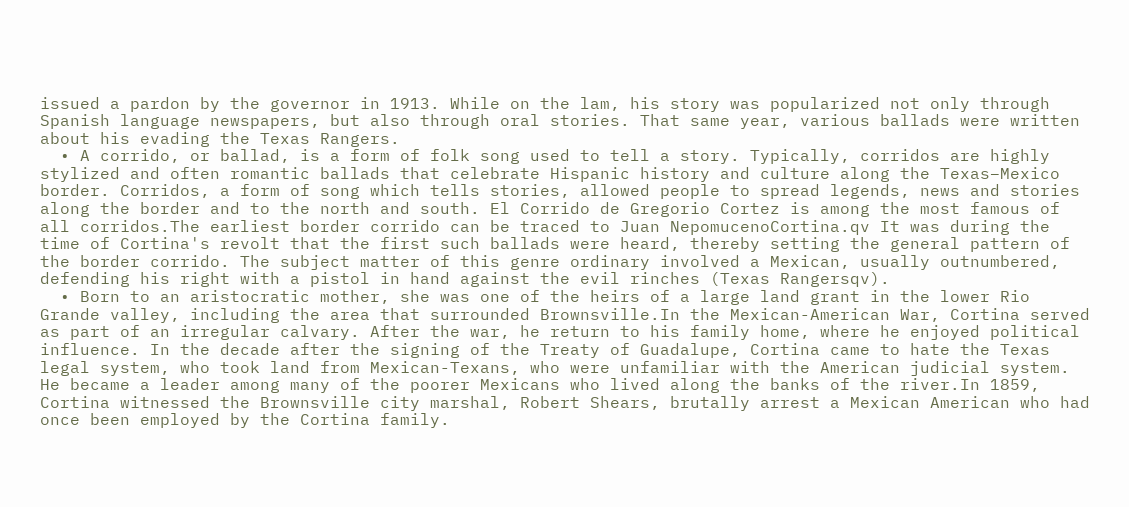issued a pardon by the governor in 1913. While on the lam, his story was popularized not only through Spanish language newspapers, but also through oral stories. That same year, various ballads were written about his evading the Texas Rangers.
  • A corrido, or ballad, is a form of folk song used to tell a story. Typically, corridos are highly stylized and often romantic ballads that celebrate Hispanic history and culture along the Texas–Mexico border. Corridos, a form of song which tells stories, allowed people to spread legends, news and stories along the border and to the north and south. El Corrido de Gregorio Cortez is among the most famous of all corridos.The earliest border corrido can be traced to Juan NepomucenoCortina.qv It was during the time of Cortina's revolt that the first such ballads were heard, thereby setting the general pattern of the border corrido. The subject matter of this genre ordinary involved a Mexican, usually outnumbered, defending his right with a pistol in hand against the evil rinches (Texas Rangersqv).
  • Born to an aristocratic mother, she was one of the heirs of a large land grant in the lower Rio Grande valley, including the area that surrounded Brownsville.In the Mexican-American War, Cortina served as part of an irregular calvary. After the war, he return to his family home, where he enjoyed political influence. In the decade after the signing of the Treaty of Guadalupe, Cortina came to hate the Texas legal system, who took land from Mexican-Texans, who were unfamiliar with the American judicial system. He became a leader among many of the poorer Mexicans who lived along the banks of the river.In 1859, Cortina witnessed the Brownsville city marshal, Robert Shears, brutally arrest a Mexican American who had once been employed by the Cortina family.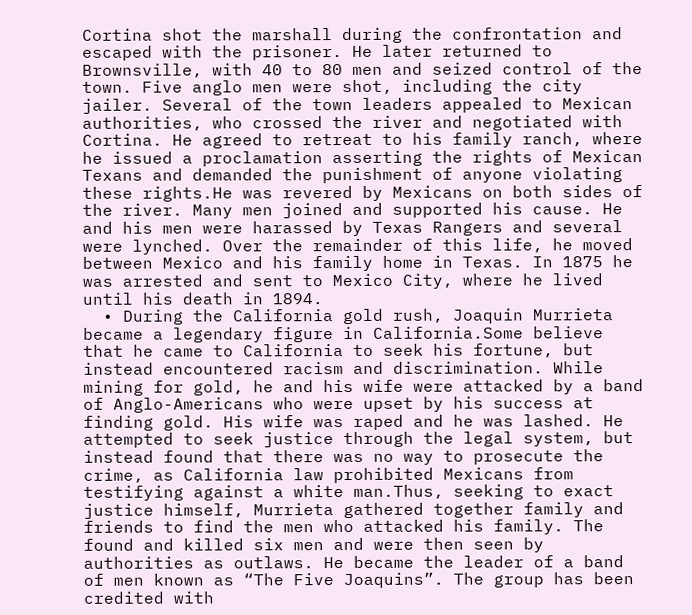Cortina shot the marshall during the confrontation and escaped with the prisoner. He later returned to Brownsville, with 40 to 80 men and seized control of the town. Five anglo men were shot, including the city jailer. Several of the town leaders appealed to Mexican authorities, who crossed the river and negotiated with Cortina. He agreed to retreat to his family ranch, where he issued a proclamation asserting the rights of Mexican Texans and demanded the punishment of anyone violating these rights.He was revered by Mexicans on both sides of the river. Many men joined and supported his cause. He and his men were harassed by Texas Rangers and several were lynched. Over the remainder of this life, he moved between Mexico and his family home in Texas. In 1875 he was arrested and sent to Mexico City, where he lived until his death in 1894.
  • During the California gold rush, Joaquin Murrieta became a legendary figure in California.Some believe that he came to California to seek his fortune, but instead encountered racism and discrimination. While mining for gold, he and his wife were attacked by a band of Anglo-Americans who were upset by his success at finding gold. His wife was raped and he was lashed. He attempted to seek justice through the legal system, but instead found that there was no way to prosecute the crime, as California law prohibited Mexicans from testifying against a white man.Thus, seeking to exact justice himself, Murrieta gathered together family and friends to find the men who attacked his family. The found and killed six men and were then seen by authorities as outlaws. He became the leader of a band of men known as “The Five Joaquins”. The group has been credited with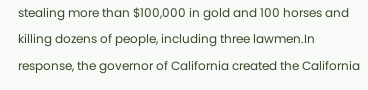stealing more than $100,000 in gold and 100 horses and killing dozens of people, including three lawmen.In response, the governor of California created the California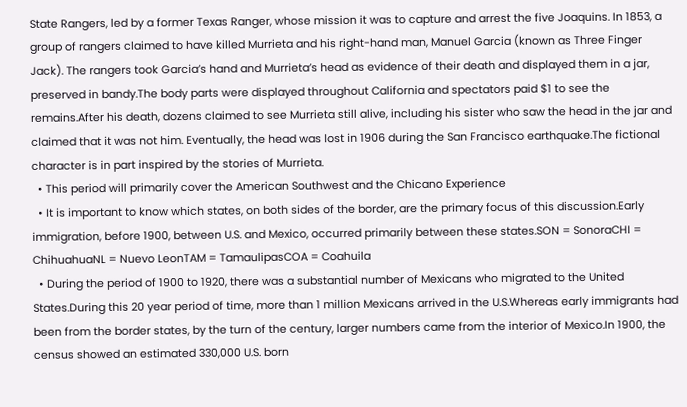State Rangers, led by a former Texas Ranger, whose mission it was to capture and arrest the five Joaquins. In 1853, a group of rangers claimed to have killed Murrieta and his right-hand man, Manuel Garcia (known as Three Finger Jack). The rangers took Garcia’s hand and Murrieta’s head as evidence of their death and displayed them in a jar, preserved in bandy.The body parts were displayed throughout California and spectators paid $1 to see the remains.After his death, dozens claimed to see Murrieta still alive, including his sister who saw the head in the jar and claimed that it was not him. Eventually, the head was lost in 1906 during the San Francisco earthquake.The fictional character is in part inspired by the stories of Murrieta.
  • This period will primarily cover the American Southwest and the Chicano Experience
  • It is important to know which states, on both sides of the border, are the primary focus of this discussion.Early immigration, before 1900, between U.S. and Mexico, occurred primarily between these states.SON = SonoraCHI = ChihuahuaNL = Nuevo LeonTAM = TamaulipasCOA = Coahuila
  • During the period of 1900 to 1920, there was a substantial number of Mexicans who migrated to the United States.During this 20 year period of time, more than 1 million Mexicans arrived in the U.S.Whereas early immigrants had been from the border states, by the turn of the century, larger numbers came from the interior of Mexico.In 1900, the census showed an estimated 330,000 U.S. born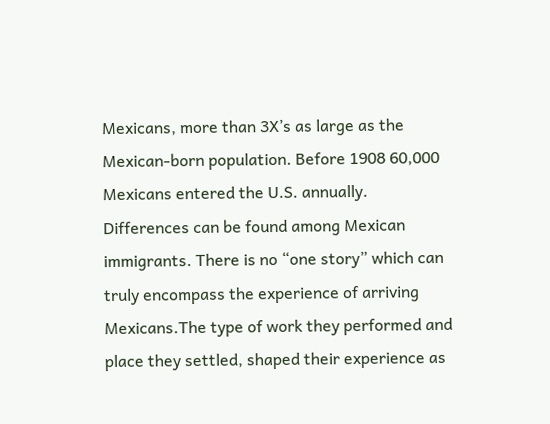Mexicans, more than 3X’s as large as the Mexican-born population. Before 1908 60,000 Mexicans entered the U.S. annually. Differences can be found among Mexican immigrants. There is no “one story” which can truly encompass the experience of arriving Mexicans.The type of work they performed and place they settled, shaped their experience as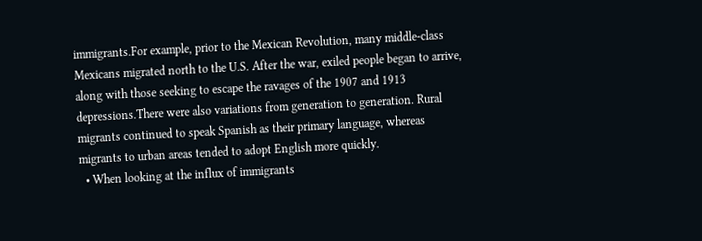immigrants.For example, prior to the Mexican Revolution, many middle-class Mexicans migrated north to the U.S. After the war, exiled people began to arrive, along with those seeking to escape the ravages of the 1907 and 1913 depressions.There were also variations from generation to generation. Rural migrants continued to speak Spanish as their primary language, whereas migrants to urban areas tended to adopt English more quickly.
  • When looking at the influx of immigrants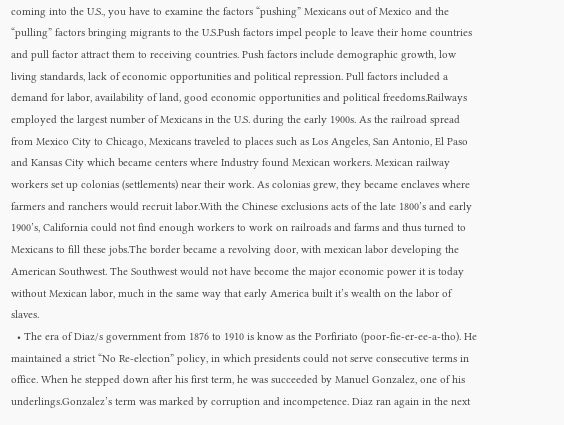coming into the U.S., you have to examine the factors “pushing” Mexicans out of Mexico and the “pulling” factors bringing migrants to the U.S.Push factors impel people to leave their home countries and pull factor attract them to receiving countries. Push factors include demographic growth, low living standards, lack of economic opportunities and political repression. Pull factors included a demand for labor, availability of land, good economic opportunities and political freedoms.Railways employed the largest number of Mexicans in the U.S. during the early 1900s. As the railroad spread from Mexico City to Chicago, Mexicans traveled to places such as Los Angeles, San Antonio, El Paso and Kansas City which became centers where Industry found Mexican workers. Mexican railway workers set up colonias (settlements) near their work. As colonias grew, they became enclaves where farmers and ranchers would recruit labor.With the Chinese exclusions acts of the late 1800’s and early 1900’s, California could not find enough workers to work on railroads and farms and thus turned to Mexicans to fill these jobs.The border became a revolving door, with mexican labor developing the American Southwest. The Southwest would not have become the major economic power it is today without Mexican labor, much in the same way that early America built it’s wealth on the labor of slaves.
  • The era of Diaz/s government from 1876 to 1910 is know as the Porfiriato (poor-fie-er-ee-a-tho). He maintained a strict “No Re-election” policy, in which presidents could not serve consecutive terms in office. When he stepped down after his first term, he was succeeded by Manuel Gonzalez, one of his underlings.Gonzalez’s term was marked by corruption and incompetence. Diaz ran again in the next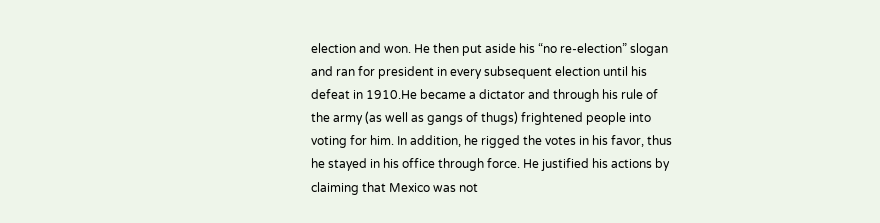election and won. He then put aside his “no re-election” slogan and ran for president in every subsequent election until his defeat in 1910.He became a dictator and through his rule of the army (as well as gangs of thugs) frightened people into voting for him. In addition, he rigged the votes in his favor, thus he stayed in his office through force. He justified his actions by claiming that Mexico was not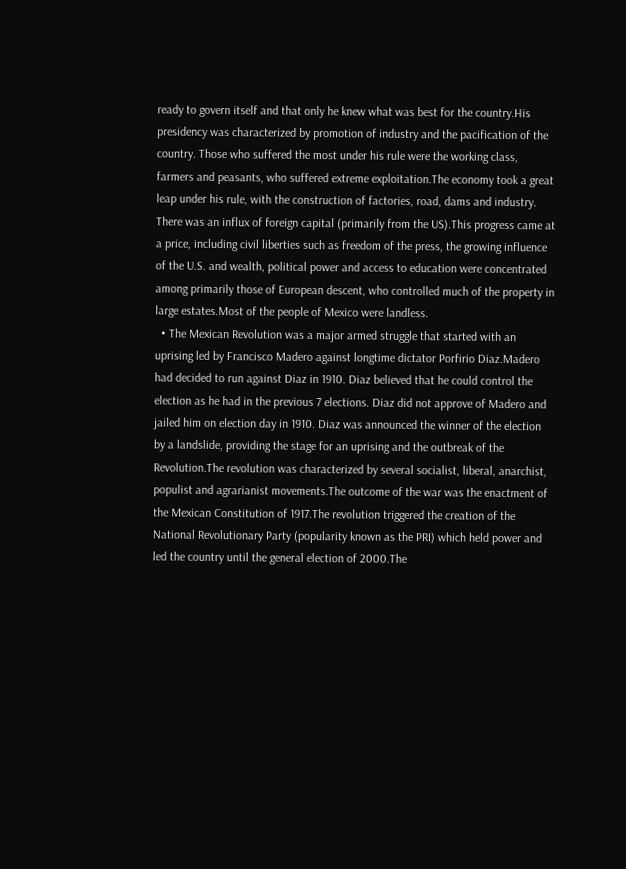ready to govern itself and that only he knew what was best for the country.His presidency was characterized by promotion of industry and the pacification of the country. Those who suffered the most under his rule were the working class, farmers and peasants, who suffered extreme exploitation.The economy took a great leap under his rule, with the construction of factories, road, dams and industry. There was an influx of foreign capital (primarily from the US).This progress came at a price, including civil liberties such as freedom of the press, the growing influence of the U.S. and wealth, political power and access to education were concentrated among primarily those of European descent, who controlled much of the property in large estates.Most of the people of Mexico were landless.
  • The Mexican Revolution was a major armed struggle that started with an uprising led by Francisco Madero against longtime dictator Porfirio Diaz.Madero had decided to run against Diaz in 1910. Diaz believed that he could control the election as he had in the previous 7 elections. Diaz did not approve of Madero and jailed him on election day in 1910. Diaz was announced the winner of the election by a landslide, providing the stage for an uprising and the outbreak of the Revolution.The revolution was characterized by several socialist, liberal, anarchist, populist and agrarianist movements.The outcome of the war was the enactment of the Mexican Constitution of 1917.The revolution triggered the creation of the National Revolutionary Party (popularity known as the PRI) which held power and led the country until the general election of 2000.The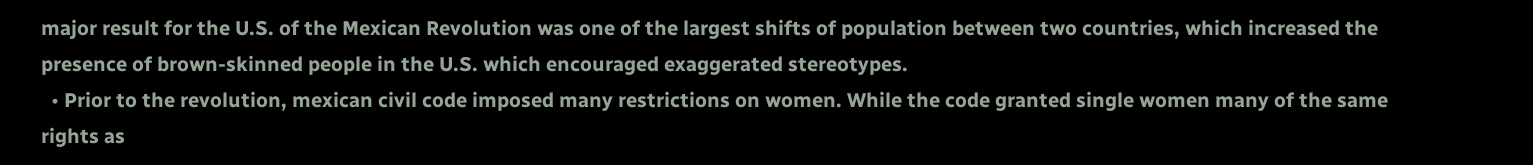major result for the U.S. of the Mexican Revolution was one of the largest shifts of population between two countries, which increased the presence of brown-skinned people in the U.S. which encouraged exaggerated stereotypes.
  • Prior to the revolution, mexican civil code imposed many restrictions on women. While the code granted single women many of the same rights as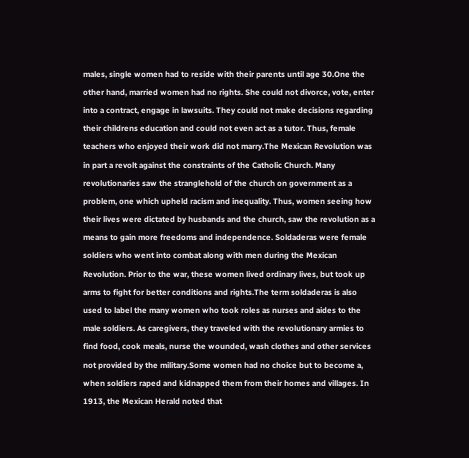males, single women had to reside with their parents until age 30.One the other hand, married women had no rights. She could not divorce, vote, enter into a contract, engage in lawsuits. They could not make decisions regarding their childrens education and could not even act as a tutor. Thus, female teachers who enjoyed their work did not marry.The Mexican Revolution was in part a revolt against the constraints of the Catholic Church. Many revolutionaries saw the stranglehold of the church on government as a problem, one which upheld racism and inequality. Thus, women seeing how their lives were dictated by husbands and the church, saw the revolution as a means to gain more freedoms and independence. Soldaderas were female soldiers who went into combat along with men during the Mexican Revolution. Prior to the war, these women lived ordinary lives, but took up arms to fight for better conditions and rights.The term soldaderas is also used to label the many women who took roles as nurses and aides to the male soldiers. As caregivers, they traveled with the revolutionary armies to find food, cook meals, nurse the wounded, wash clothes and other services not provided by the military.Some women had no choice but to become a, when soldiers raped and kidnapped them from their homes and villages. In 1913, the Mexican Herald noted that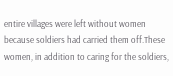entire villages were left without women because soldiers had carried them off.These women, in addition to caring for the soldiers,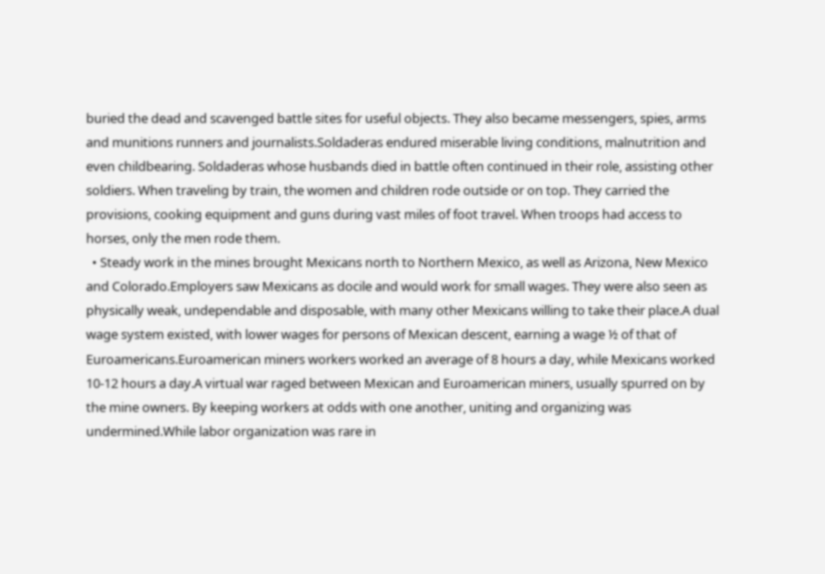buried the dead and scavenged battle sites for useful objects. They also became messengers, spies, arms and munitions runners and journalists.Soldaderas endured miserable living conditions, malnutrition and even childbearing. Soldaderas whose husbands died in battle often continued in their role, assisting other soldiers. When traveling by train, the women and children rode outside or on top. They carried the provisions, cooking equipment and guns during vast miles of foot travel. When troops had access to horses, only the men rode them.
  • Steady work in the mines brought Mexicans north to Northern Mexico, as well as Arizona, New Mexico and Colorado.Employers saw Mexicans as docile and would work for small wages. They were also seen as physically weak, undependable and disposable, with many other Mexicans willing to take their place.A dual wage system existed, with lower wages for persons of Mexican descent, earning a wage ½ of that of Euroamericans.Euroamerican miners workers worked an average of 8 hours a day, while Mexicans worked 10-12 hours a day.A virtual war raged between Mexican and Euroamerican miners, usually spurred on by the mine owners. By keeping workers at odds with one another, uniting and organizing was undermined.While labor organization was rare in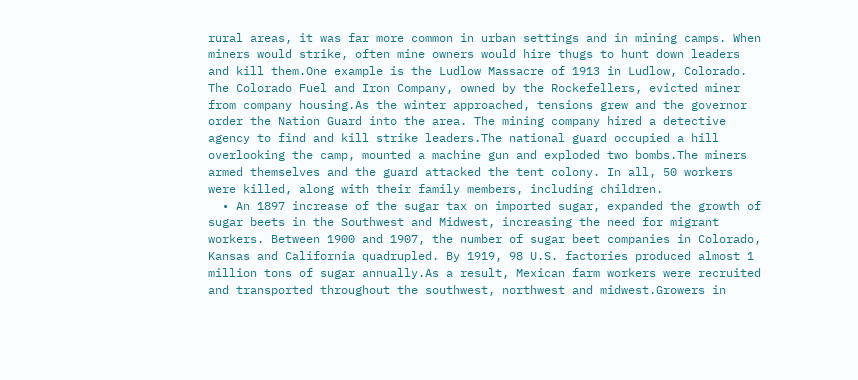rural areas, it was far more common in urban settings and in mining camps. When miners would strike, often mine owners would hire thugs to hunt down leaders and kill them.One example is the Ludlow Massacre of 1913 in Ludlow, Colorado. The Colorado Fuel and Iron Company, owned by the Rockefellers, evicted miner from company housing.As the winter approached, tensions grew and the governor order the Nation Guard into the area. The mining company hired a detective agency to find and kill strike leaders.The national guard occupied a hill overlooking the camp, mounted a machine gun and exploded two bombs.The miners armed themselves and the guard attacked the tent colony. In all, 50 workers were killed, along with their family members, including children.
  • An 1897 increase of the sugar tax on imported sugar, expanded the growth of sugar beets in the Southwest and Midwest, increasing the need for migrant workers. Between 1900 and 1907, the number of sugar beet companies in Colorado, Kansas and California quadrupled. By 1919, 98 U.S. factories produced almost 1 million tons of sugar annually.As a result, Mexican farm workers were recruited and transported throughout the southwest, northwest and midwest.Growers in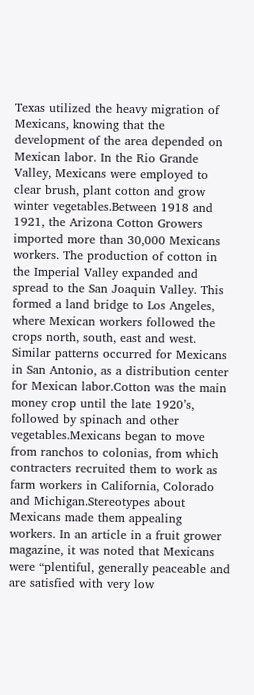Texas utilized the heavy migration of Mexicans, knowing that the development of the area depended on Mexican labor. In the Rio Grande Valley, Mexicans were employed to clear brush, plant cotton and grow winter vegetables.Between 1918 and 1921, the Arizona Cotton Growers imported more than 30,000 Mexicans workers. The production of cotton in the Imperial Valley expanded and spread to the San Joaquin Valley. This formed a land bridge to Los Angeles, where Mexican workers followed the crops north, south, east and west. Similar patterns occurred for Mexicans in San Antonio, as a distribution center for Mexican labor.Cotton was the main money crop until the late 1920’s, followed by spinach and other vegetables.Mexicans began to move from ranchos to colonias, from which contracters recruited them to work as farm workers in California, Colorado and Michigan.Stereotypes about Mexicans made them appealing workers. In an article in a fruit grower magazine, it was noted that Mexicans were “plentiful, generally peaceable and are satisfied with very low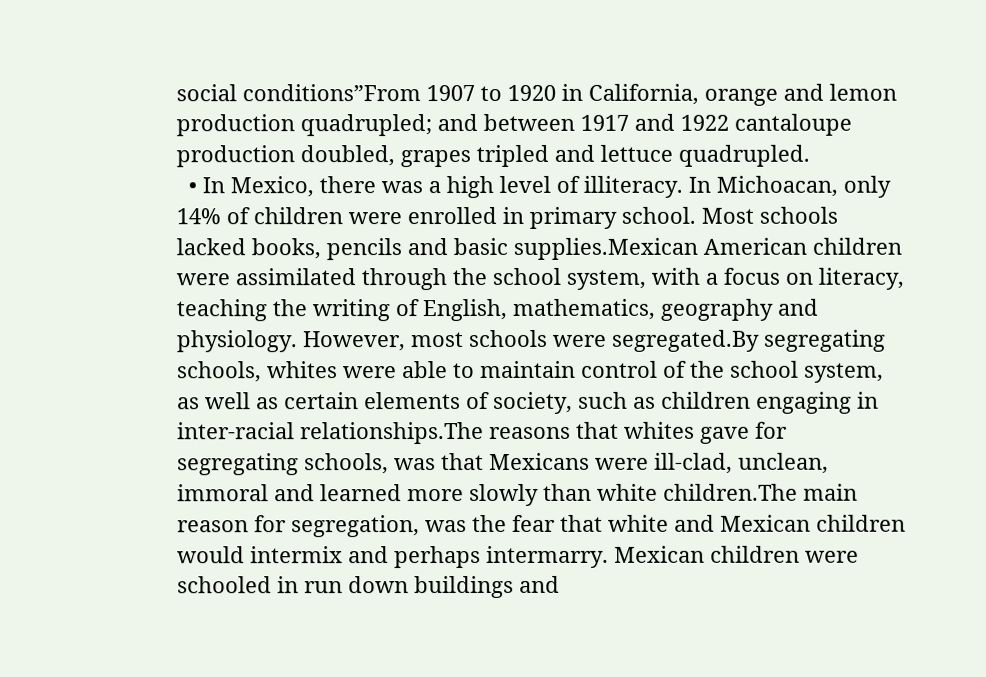social conditions”From 1907 to 1920 in California, orange and lemon production quadrupled; and between 1917 and 1922 cantaloupe production doubled, grapes tripled and lettuce quadrupled.
  • In Mexico, there was a high level of illiteracy. In Michoacan, only 14% of children were enrolled in primary school. Most schools lacked books, pencils and basic supplies.Mexican American children were assimilated through the school system, with a focus on literacy, teaching the writing of English, mathematics, geography and physiology. However, most schools were segregated.By segregating schools, whites were able to maintain control of the school system, as well as certain elements of society, such as children engaging in inter-racial relationships.The reasons that whites gave for segregating schools, was that Mexicans were ill-clad, unclean, immoral and learned more slowly than white children.The main reason for segregation, was the fear that white and Mexican children would intermix and perhaps intermarry. Mexican children were schooled in run down buildings and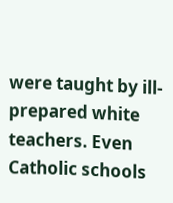were taught by ill-prepared white teachers. Even Catholic schools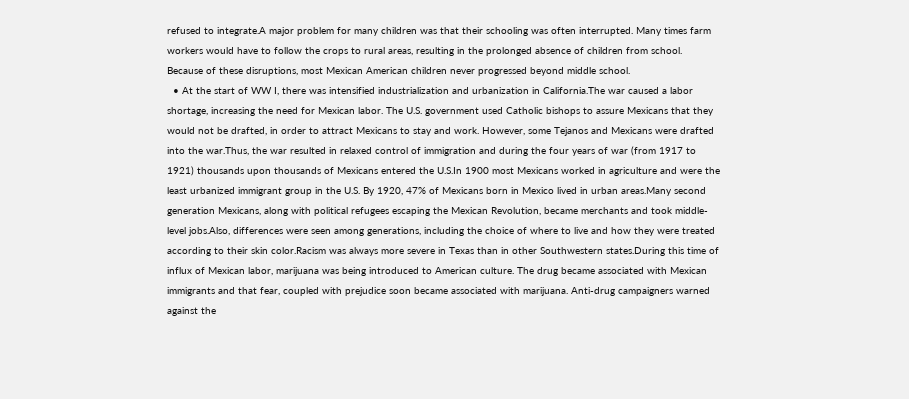refused to integrate.A major problem for many children was that their schooling was often interrupted. Many times farm workers would have to follow the crops to rural areas, resulting in the prolonged absence of children from school. Because of these disruptions, most Mexican American children never progressed beyond middle school.
  • At the start of WW I, there was intensified industrialization and urbanization in California.The war caused a labor shortage, increasing the need for Mexican labor. The U.S. government used Catholic bishops to assure Mexicans that they would not be drafted, in order to attract Mexicans to stay and work. However, some Tejanos and Mexicans were drafted into the war.Thus, the war resulted in relaxed control of immigration and during the four years of war (from 1917 to 1921) thousands upon thousands of Mexicans entered the U.S.In 1900 most Mexicans worked in agriculture and were the least urbanized immigrant group in the U.S. By 1920, 47% of Mexicans born in Mexico lived in urban areas.Many second generation Mexicans, along with political refugees escaping the Mexican Revolution, became merchants and took middle-level jobs.Also, differences were seen among generations, including the choice of where to live and how they were treated according to their skin color.Racism was always more severe in Texas than in other Southwestern states.During this time of influx of Mexican labor, marijuana was being introduced to American culture. The drug became associated with Mexican immigrants and that fear, coupled with prejudice soon became associated with marijuana. Anti-drug campaigners warned against the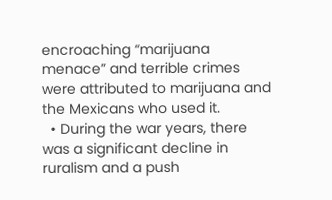encroaching “marijuana menace” and terrible crimes were attributed to marijuana and the Mexicans who used it.
  • During the war years, there was a significant decline in ruralism and a push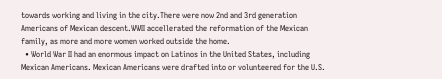towards working and living in the city.There were now 2nd and 3rd generation Americans of Mexican descent.WWII accellerated the reformation of the Mexican family, as more and more women worked outside the home.
  • World War II had an enormous impact on Latinos in the United States, including Mexican Americans. Mexican Americans were drafted into or volunteered for the U.S.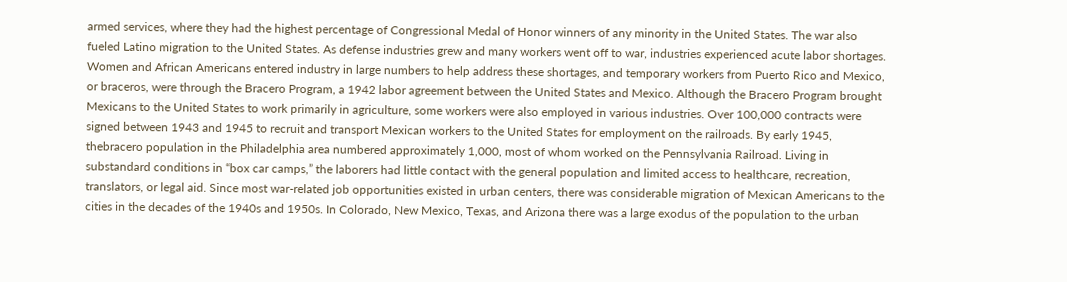armed services, where they had the highest percentage of Congressional Medal of Honor winners of any minority in the United States. The war also fueled Latino migration to the United States. As defense industries grew and many workers went off to war, industries experienced acute labor shortages. Women and African Americans entered industry in large numbers to help address these shortages, and temporary workers from Puerto Rico and Mexico, or braceros, were through the Bracero Program, a 1942 labor agreement between the United States and Mexico. Although the Bracero Program brought Mexicans to the United States to work primarily in agriculture, some workers were also employed in various industries. Over 100,000 contracts were signed between 1943 and 1945 to recruit and transport Mexican workers to the United States for employment on the railroads. By early 1945, thebracero population in the Philadelphia area numbered approximately 1,000, most of whom worked on the Pennsylvania Railroad. Living in substandard conditions in “box car camps,” the laborers had little contact with the general population and limited access to healthcare, recreation, translators, or legal aid. Since most war-related job opportunities existed in urban centers, there was considerable migration of Mexican Americans to the cities in the decades of the 1940s and 1950s. In Colorado, New Mexico, Texas, and Arizona there was a large exodus of the population to the urban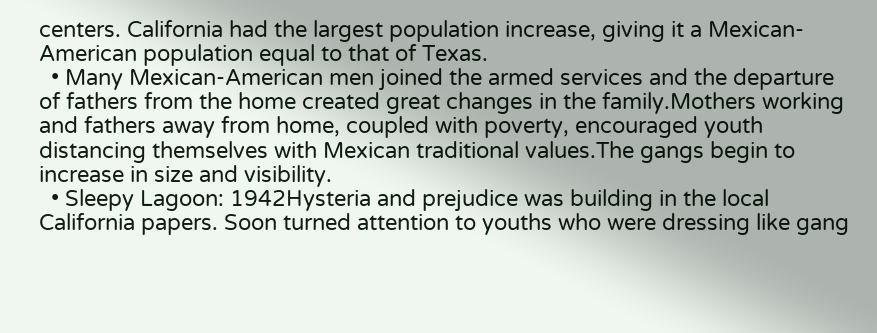centers. California had the largest population increase, giving it a Mexican-American population equal to that of Texas.
  • Many Mexican-American men joined the armed services and the departure of fathers from the home created great changes in the family.Mothers working and fathers away from home, coupled with poverty, encouraged youth distancing themselves with Mexican traditional values.The gangs begin to increase in size and visibility.
  • Sleepy Lagoon: 1942Hysteria and prejudice was building in the local California papers. Soon turned attention to youths who were dressing like gang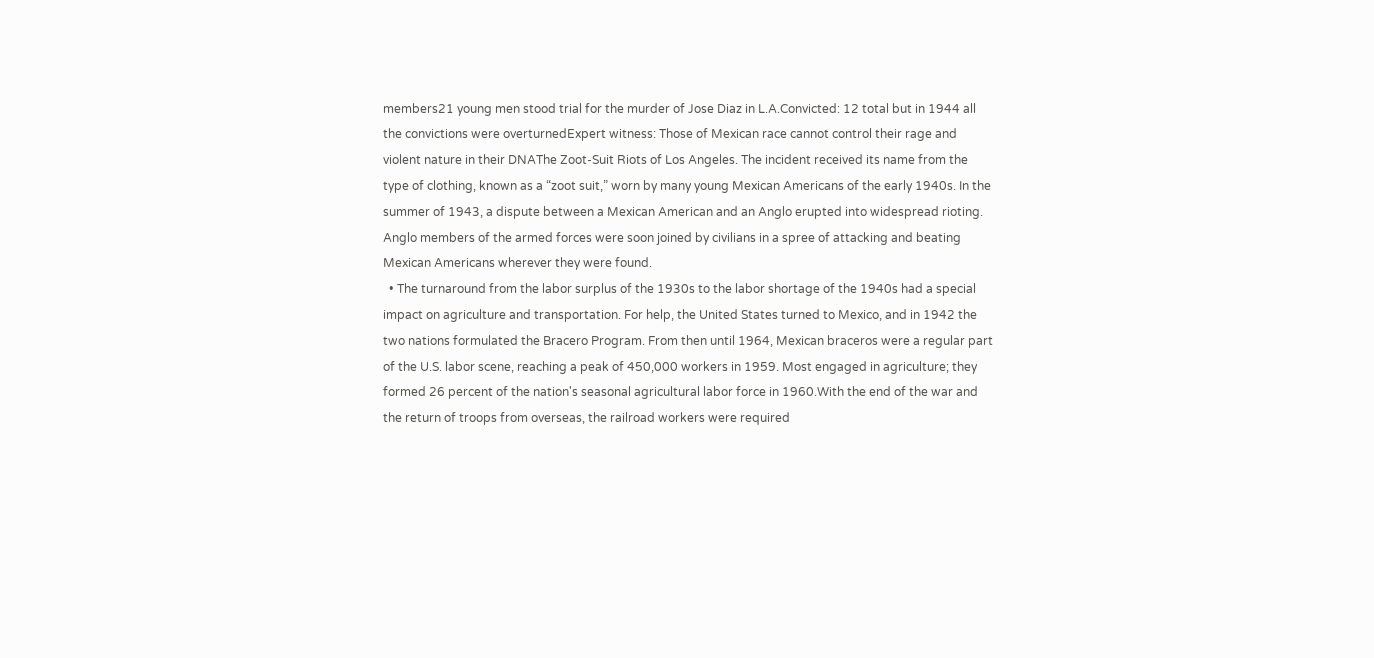members21 young men stood trial for the murder of Jose Diaz in L.A.Convicted: 12 total but in 1944 all the convictions were overturnedExpert witness: Those of Mexican race cannot control their rage and violent nature in their DNAThe Zoot-Suit Riots of Los Angeles. The incident received its name from the type of clothing, known as a “zoot suit,” worn by many young Mexican Americans of the early 1940s. In the summer of 1943, a dispute between a Mexican American and an Anglo erupted into widespread rioting. Anglo members of the armed forces were soon joined by civilians in a spree of attacking and beating Mexican Americans wherever they were found.
  • The turnaround from the labor surplus of the 1930s to the labor shortage of the 1940s had a special impact on agriculture and transportation. For help, the United States turned to Mexico, and in 1942 the two nations formulated the Bracero Program. From then until 1964, Mexican braceros were a regular part of the U.S. labor scene, reaching a peak of 450,000 workers in 1959. Most engaged in agriculture; they formed 26 percent of the nation's seasonal agricultural labor force in 1960.With the end of the war and the return of troops from overseas, the railroad workers were required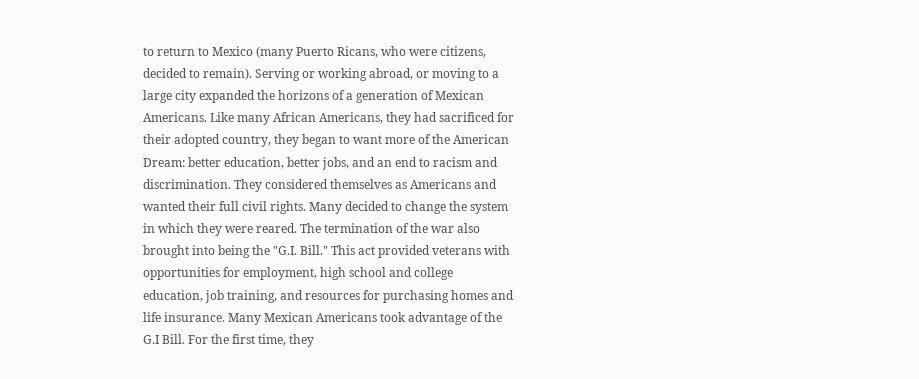to return to Mexico (many Puerto Ricans, who were citizens, decided to remain). Serving or working abroad, or moving to a large city expanded the horizons of a generation of Mexican Americans. Like many African Americans, they had sacrificed for their adopted country, they began to want more of the American Dream: better education, better jobs, and an end to racism and discrimination. They considered themselves as Americans and wanted their full civil rights. Many decided to change the system in which they were reared. The termination of the war also brought into being the "G.I. Bill." This act provided veterans with opportunities for employment, high school and college education, job training, and resources for purchasing homes and life insurance. Many Mexican Americans took advantage of the G.I Bill. For the first time, they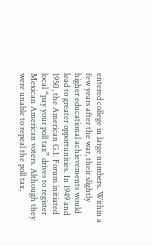entered college in large numbers. Within a few years after the war, their slightly higher educational achievements would lead to greater opportunities. In 1949 and 1950, the American G.I. Forum initiated local “pay your poll tax” drives to register Mexican American voters. Although they were unable to repeal the poll tax,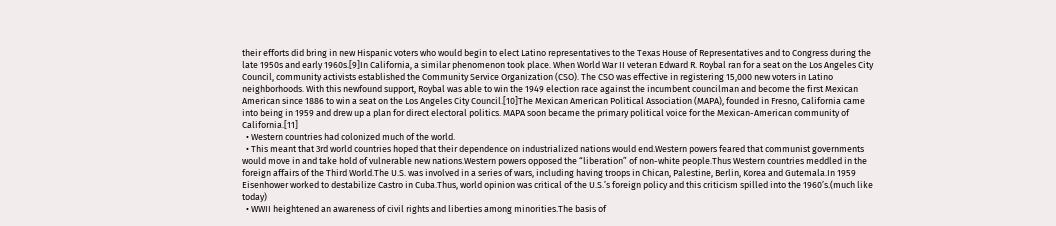their efforts did bring in new Hispanic voters who would begin to elect Latino representatives to the Texas House of Representatives and to Congress during the late 1950s and early 1960s.[9]In California, a similar phenomenon took place. When World War II veteran Edward R. Roybal ran for a seat on the Los Angeles City Council, community activists established the Community Service Organization (CSO). The CSO was effective in registering 15,000 new voters in Latino neighborhoods. With this newfound support, Roybal was able to win the 1949 election race against the incumbent councilman and become the first Mexican American since 1886 to win a seat on the Los Angeles City Council.[10]The Mexican American Political Association (MAPA), founded in Fresno, California came into being in 1959 and drew up a plan for direct electoral politics. MAPA soon became the primary political voice for the Mexican-American community of California.[11]
  • Western countries had colonized much of the world.
  • This meant that 3rd world countries hoped that their dependence on industrialized nations would end.Western powers feared that communist governments would move in and take hold of vulnerable new nations.Western powers opposed the “liberation” of non-white people.Thus Western countries meddled in the foreign affairs of the Third World.The U.S. was involved in a series of wars, including having troops in Chican, Palestine, Berlin, Korea and Gutemala.In 1959 Eisenhower worked to destabilize Castro in Cuba.Thus, world opinion was critical of the U.S.’s foreign policy and this criticism spilled into the 1960’s.(much like today)
  • WWII heightened an awareness of civil rights and liberties among minorities.The basis of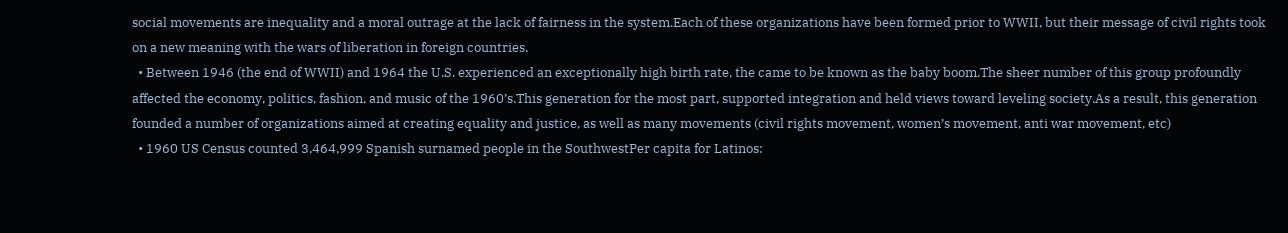social movements are inequality and a moral outrage at the lack of fairness in the system.Each of these organizations have been formed prior to WWII, but their message of civil rights took on a new meaning with the wars of liberation in foreign countries.
  • Between 1946 (the end of WWII) and 1964 the U.S. experienced an exceptionally high birth rate, the came to be known as the baby boom.The sheer number of this group profoundly affected the economy, politics, fashion, and music of the 1960’s.This generation for the most part, supported integration and held views toward leveling society.As a result, this generation founded a number of organizations aimed at creating equality and justice, as well as many movements (civil rights movement, women’s movement, anti war movement, etc)
  • 1960 US Census counted 3,464,999 Spanish surnamed people in the SouthwestPer capita for Latinos: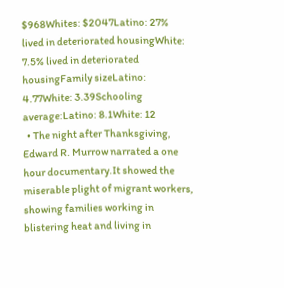$968Whites: $2047Latino: 27% lived in deteriorated housingWhite: 7.5% lived in deteriorated housingFamily sizeLatino: 4.77White: 3.39Schooling average:Latino: 8.1White: 12
  • The night after Thanksgiving, Edward R. Murrow narrated a one hour documentary.It showed the miserable plight of migrant workers, showing families working in blistering heat and living in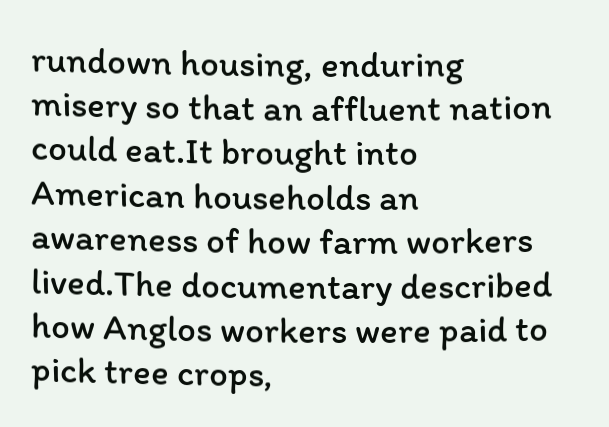rundown housing, enduring misery so that an affluent nation could eat.It brought into American households an awareness of how farm workers lived.The documentary described how Anglos workers were paid to pick tree crops,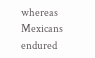whereas Mexicans endured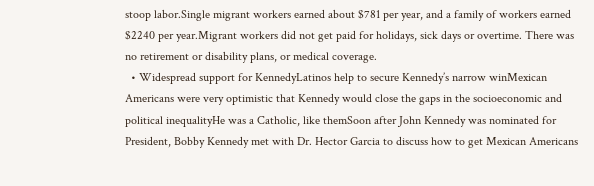stoop labor.Single migrant workers earned about $781 per year, and a family of workers earned $2240 per year.Migrant workers did not get paid for holidays, sick days or overtime. There was no retirement or disability plans, or medical coverage.
  • Widespread support for KennedyLatinos help to secure Kennedy’s narrow winMexican Americans were very optimistic that Kennedy would close the gaps in the socioeconomic and political inequalityHe was a Catholic, like themSoon after John Kennedy was nominated for President, Bobby Kennedy met with Dr. Hector Garcia to discuss how to get Mexican Americans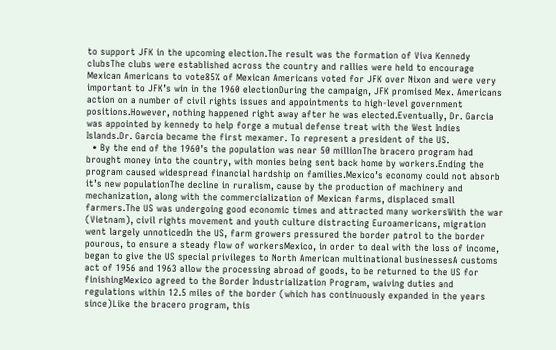to support JFK in the upcoming election.The result was the formation of Viva Kennedy clubsThe clubs were established across the country and rallies were held to encourage Mexican Americans to vote85% of Mexican Americans voted for JFK over Nixon and were very important to JFK’s win in the 1960 electionDuring the campaign, JFK promised Mex. Americans action on a number of civil rights issues and appointments to high-level government positions.However, nothing happened right away after he was elected.Eventually, Dr. Garcia was appointed by kennedy to help forge a mutual defense treat with the West Indies Islands.Dr. Garcia became the first mexamer. To represent a president of the US.
  • By the end of the 1960’s the population was near 50 millionThe bracero program had brought money into the country, with monies being sent back home by workers.Ending the program caused widespread financial hardship on families.Mexico’s economy could not absorb it’s new populationThe decline in ruralism, cause by the production of machinery and mechanization, along with the commercialization of Mexican farms, displaced small farmers.The US was undergoing good economic times and attracted many workersWith the war (Vietnam), civil rights movement and youth culture distracting Euroamericans, migration went largely unnoticedIn the US, farm growers pressured the border patrol to the border pourous, to ensure a steady flow of workersMexico, in order to deal with the loss of income, began to give the US special privileges to North American multinational businessesA customs act of 1956 and 1963 allow the processing abroad of goods, to be returned to the US for finishingMexico agreed to the Border Industrialization Program, waiving duties and regulations within 12.5 miles of the border (which has continuously expanded in the years since)Like the bracero program, this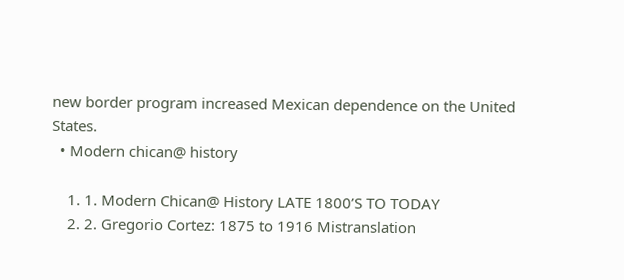new border program increased Mexican dependence on the United States.
  • Modern chican@ history

    1. 1. Modern Chican@ History LATE 1800’S TO TODAY
    2. 2. Gregorio Cortez: 1875 to 1916 Mistranslation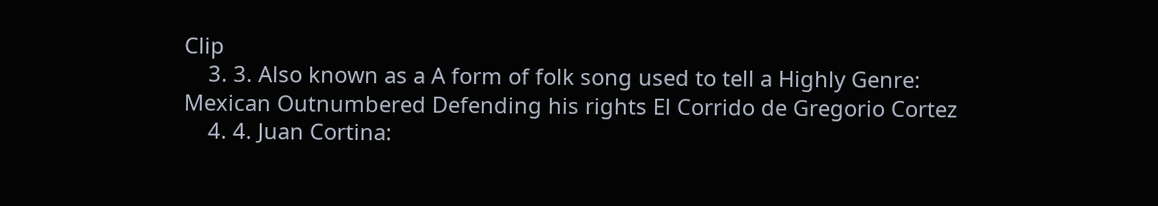Clip
    3. 3. Also known as a A form of folk song used to tell a Highly Genre: Mexican Outnumbered Defending his rights El Corrido de Gregorio Cortez
    4. 4. Juan Cortina: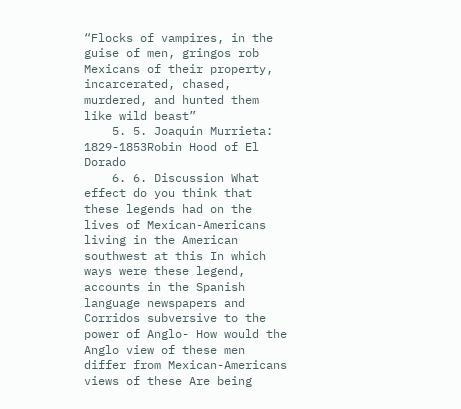“Flocks of vampires, in the guise of men, gringos rob Mexicans of their property, incarcerated, chased, murdered, and hunted them like wild beast”
    5. 5. Joaquin Murrieta: 1829-1853Robin Hood of El Dorado
    6. 6. Discussion What effect do you think that these legends had on the lives of Mexican-Americans living in the American southwest at this In which ways were these legend, accounts in the Spanish language newspapers and Corridos subversive to the power of Anglo- How would the Anglo view of these men differ from Mexican-Americans views of these Are being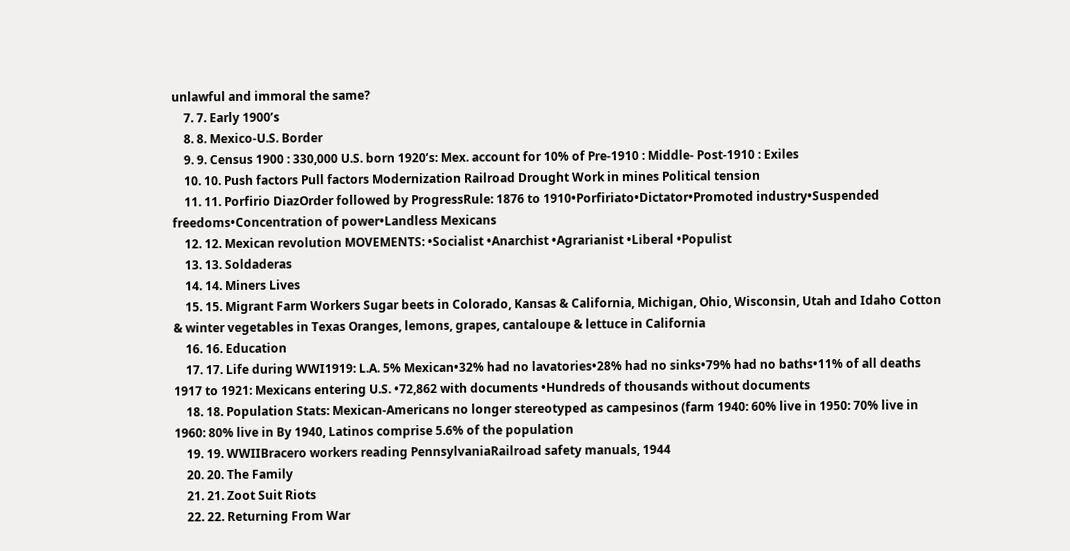unlawful and immoral the same?
    7. 7. Early 1900’s
    8. 8. Mexico-U.S. Border
    9. 9. Census 1900 : 330,000 U.S. born 1920’s: Mex. account for 10% of Pre-1910 : Middle- Post-1910 : Exiles
    10. 10. Push factors Pull factors Modernization Railroad Drought Work in mines Political tension
    11. 11. Porfirio DiazOrder followed by ProgressRule: 1876 to 1910•Porfiriato•Dictator•Promoted industry•Suspended freedoms•Concentration of power•Landless Mexicans
    12. 12. Mexican revolution MOVEMENTS: •Socialist •Anarchist •Agrarianist •Liberal •Populist
    13. 13. Soldaderas
    14. 14. Miners Lives
    15. 15. Migrant Farm Workers Sugar beets in Colorado, Kansas & California, Michigan, Ohio, Wisconsin, Utah and Idaho Cotton & winter vegetables in Texas Oranges, lemons, grapes, cantaloupe & lettuce in California
    16. 16. Education
    17. 17. Life during WWI1919: L.A. 5% Mexican•32% had no lavatories•28% had no sinks•79% had no baths•11% of all deaths 1917 to 1921: Mexicans entering U.S. •72,862 with documents •Hundreds of thousands without documents
    18. 18. Population Stats: Mexican-Americans no longer stereotyped as campesinos (farm 1940: 60% live in 1950: 70% live in 1960: 80% live in By 1940, Latinos comprise 5.6% of the population
    19. 19. WWIIBracero workers reading PennsylvaniaRailroad safety manuals, 1944
    20. 20. The Family
    21. 21. Zoot Suit Riots
    22. 22. Returning From War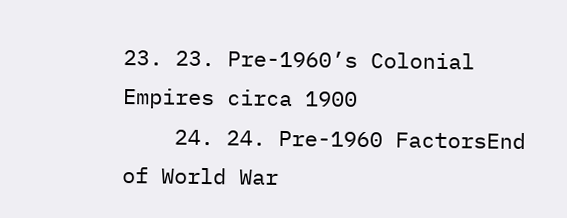23. 23. Pre-1960’s Colonial Empires circa 1900
    24. 24. Pre-1960 FactorsEnd of World War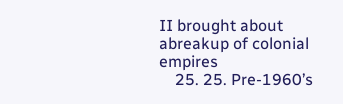II brought about abreakup of colonial empires
    25. 25. Pre-1960’s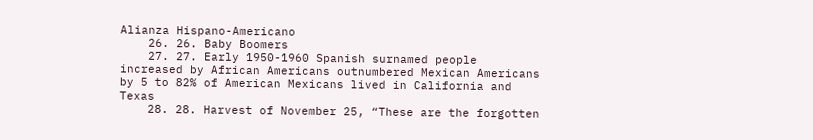Alianza Hispano-Americano
    26. 26. Baby Boomers
    27. 27. Early 1950-1960 Spanish surnamed people increased by African Americans outnumbered Mexican Americans by 5 to 82% of American Mexicans lived in California and Texas
    28. 28. Harvest of November 25, “These are the forgotten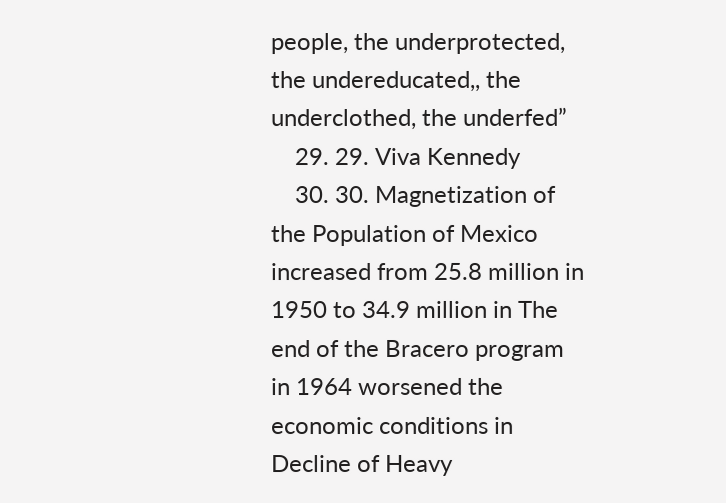people, the underprotected, the undereducated,, the underclothed, the underfed”
    29. 29. Viva Kennedy
    30. 30. Magnetization of the Population of Mexico increased from 25.8 million in 1950 to 34.9 million in The end of the Bracero program in 1964 worsened the economic conditions in Decline of Heavy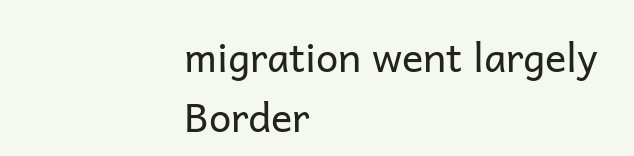migration went largely Border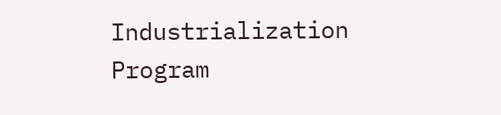Industrialization Program